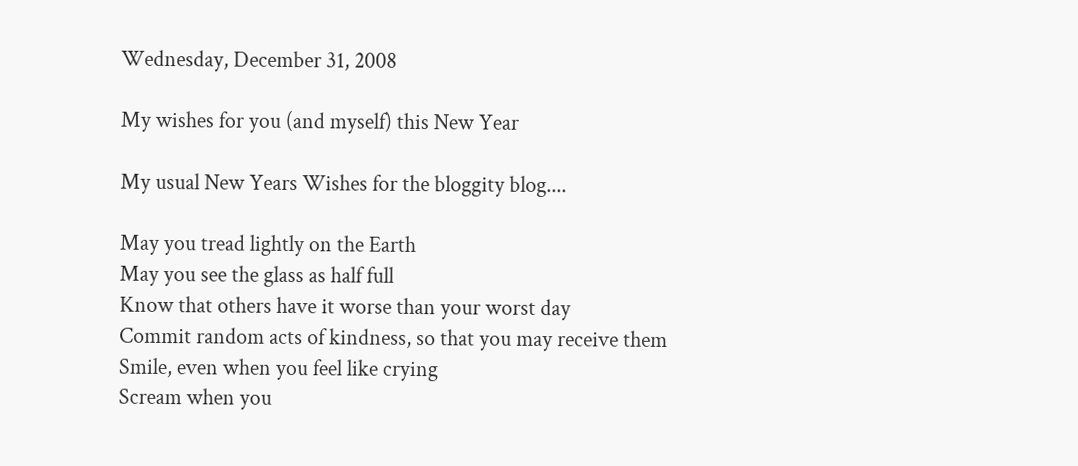Wednesday, December 31, 2008

My wishes for you (and myself) this New Year

My usual New Years Wishes for the bloggity blog....

May you tread lightly on the Earth
May you see the glass as half full
Know that others have it worse than your worst day
Commit random acts of kindness, so that you may receive them
Smile, even when you feel like crying
Scream when you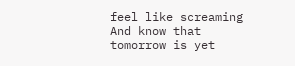feel like screaming
And know that tomorrow is yet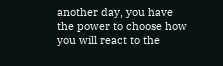another day, you have the power to choose how you will react to the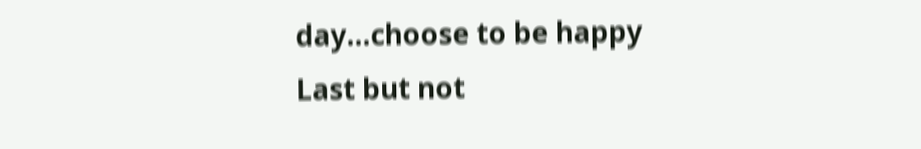day...choose to be happy
Last but not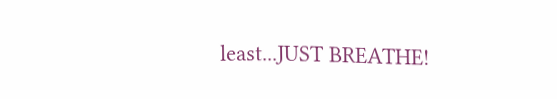least...JUST BREATHE!